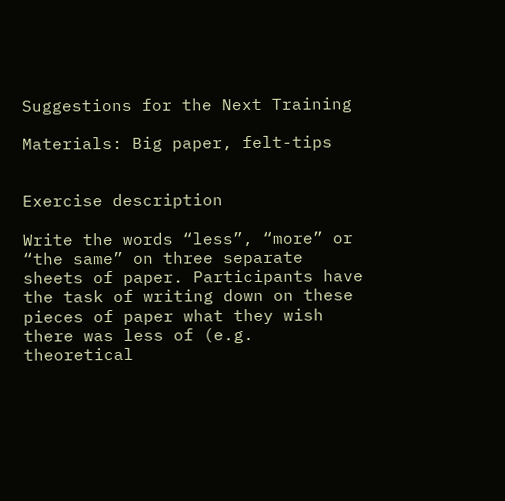Suggestions for the Next Training

Materials: Big paper, felt-tips


Exercise description

Write the words “less”, “more” or “the same” on three separate sheets of paper. Participants have the task of writing down on these pieces of paper what they wish there was less of (e.g. theoretical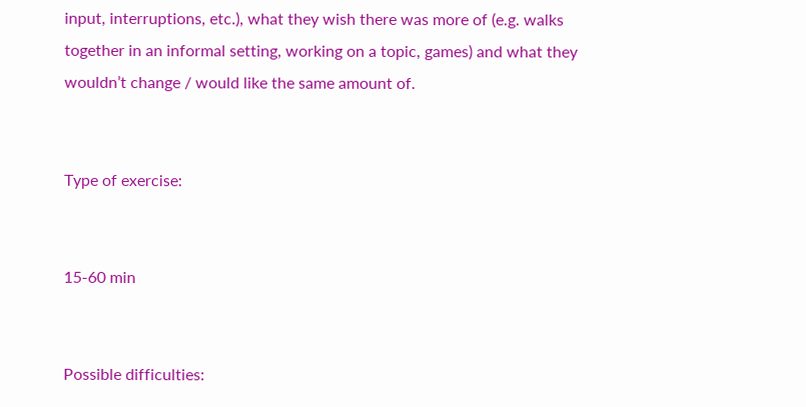input, interruptions, etc.), what they wish there was more of (e.g. walks together in an informal setting, working on a topic, games) and what they wouldn’t change / would like the same amount of.


Type of exercise:


15-60 min


Possible difficulties: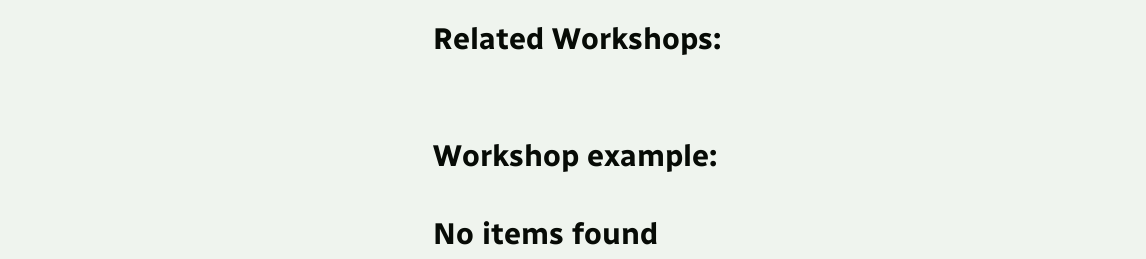Related Workshops:


Workshop example:

No items found